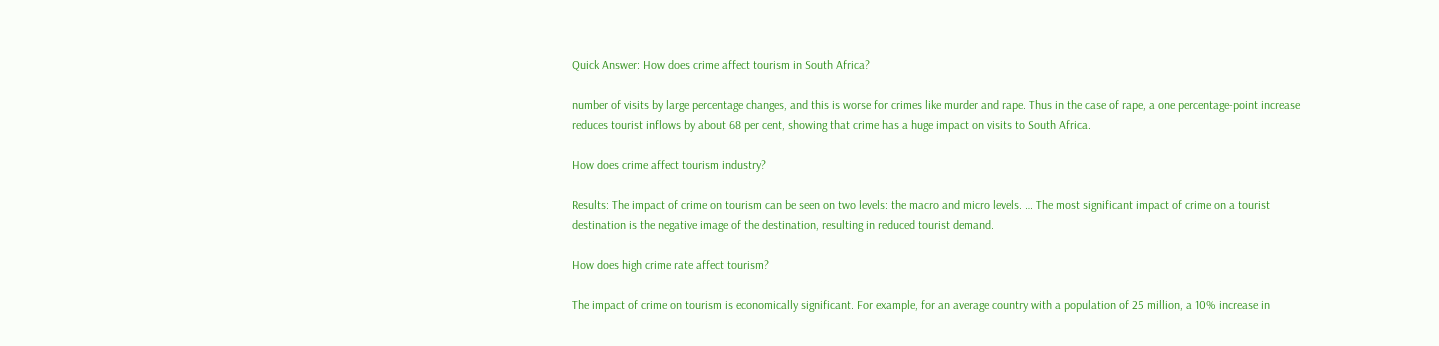Quick Answer: How does crime affect tourism in South Africa?

number of visits by large percentage changes, and this is worse for crimes like murder and rape. Thus in the case of rape, a one percentage-point increase reduces tourist inflows by about 68 per cent, showing that crime has a huge impact on visits to South Africa.

How does crime affect tourism industry?

Results: The impact of crime on tourism can be seen on two levels: the macro and micro levels. … The most significant impact of crime on a tourist destination is the negative image of the destination, resulting in reduced tourist demand.

How does high crime rate affect tourism?

The impact of crime on tourism is economically significant. For example, for an average country with a population of 25 million, a 10% increase in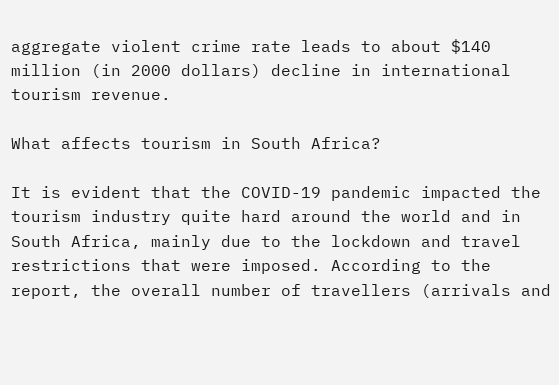aggregate violent crime rate leads to about $140 million (in 2000 dollars) decline in international tourism revenue.

What affects tourism in South Africa?

It is evident that the COVID-19 pandemic impacted the tourism industry quite hard around the world and in South Africa, mainly due to the lockdown and travel restrictions that were imposed. According to the report, the overall number of travellers (arrivals and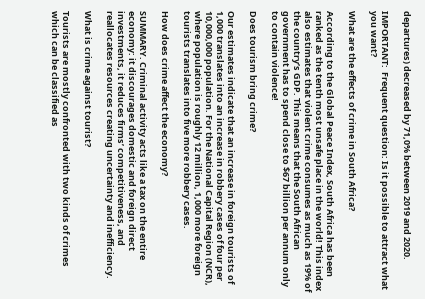departures) decreased by 71,0% between 2019 and 2020.

IMPORTANT:  Frequent question: Is it possible to attract what you want?

What are the effects of crime in South Africa?

According to the Global Peace Index, South Africa has been ranked as the tenth most unsafe place in the world! This index also estimates that violent crime consumes as much as 19% of the country’s GDP. This means that the South African government has to spend close to $67 billion per annum only to contain violence!

Does tourism bring crime?

Our estimates indicate that an increase in foreign tourists of 1,000 translates into an increase in robbery cases of four per 10,000,000 population. For the National Capital Region (NCR), where population is roughly 12 million, 1,000 more foreign tourists translates into five more robbery cases.

How does crime affect the economy?

SUMMARY. Criminal activity acts like a tax on the entire economy: it discourages domestic and foreign direct investments, it reduces firms’ competitiveness, and reallocates resources creating uncertainty and inefficiency.

What is crime against tourist?

Tourists are mostly confronted with two kinds of crimes which can be classified as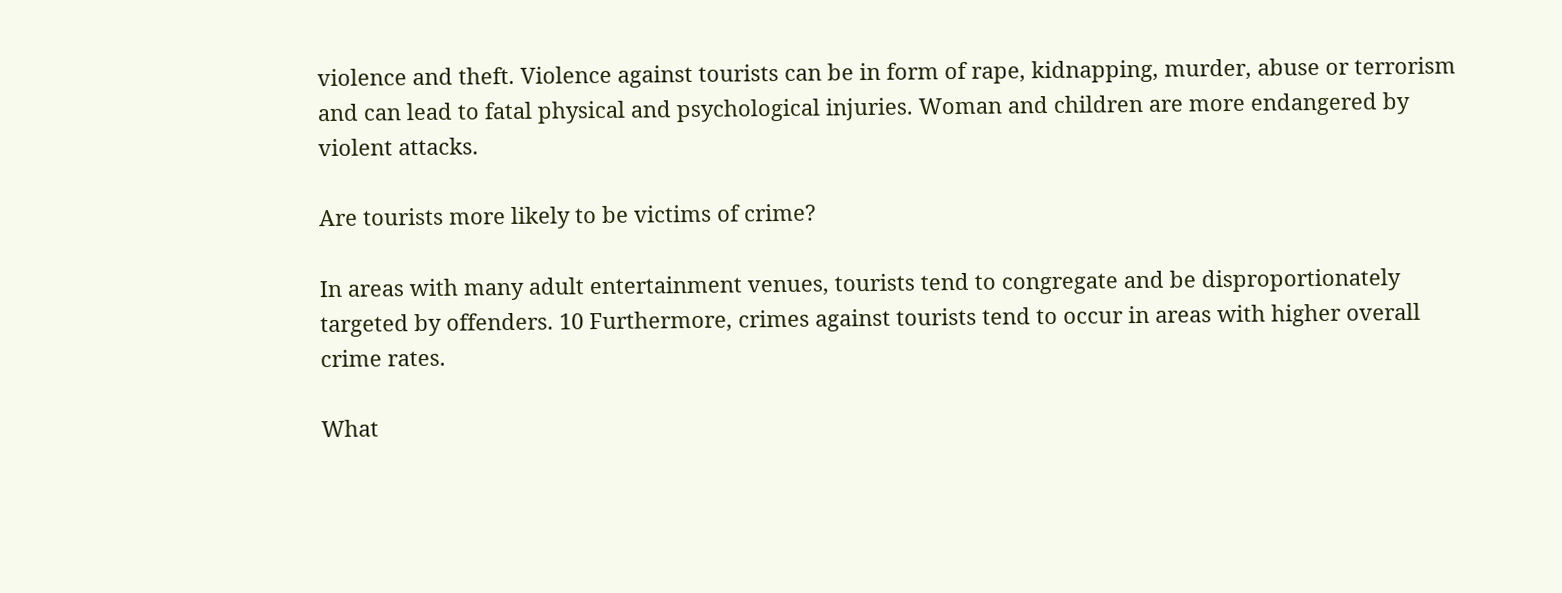violence and theft. Violence against tourists can be in form of rape, kidnapping, murder, abuse or terrorism and can lead to fatal physical and psychological injuries. Woman and children are more endangered by violent attacks.

Are tourists more likely to be victims of crime?

In areas with many adult entertainment venues, tourists tend to congregate and be disproportionately targeted by offenders. 10 Furthermore, crimes against tourists tend to occur in areas with higher overall crime rates.

What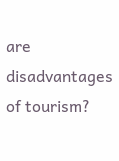are disadvantages of tourism?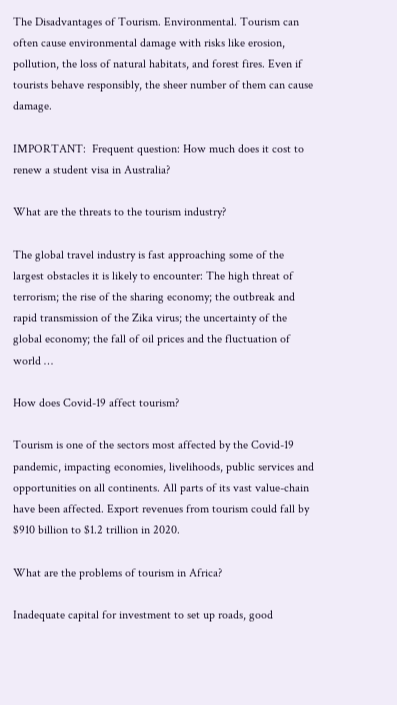The Disadvantages of Tourism. Environmental. Tourism can often cause environmental damage with risks like erosion, pollution, the loss of natural habitats, and forest fires. Even if tourists behave responsibly, the sheer number of them can cause damage.

IMPORTANT:  Frequent question: How much does it cost to renew a student visa in Australia?

What are the threats to the tourism industry?

The global travel industry is fast approaching some of the largest obstacles it is likely to encounter: The high threat of terrorism; the rise of the sharing economy; the outbreak and rapid transmission of the Zika virus; the uncertainty of the global economy; the fall of oil prices and the fluctuation of world …

How does Covid-19 affect tourism?

Tourism is one of the sectors most affected by the Covid-19 pandemic, impacting economies, livelihoods, public services and opportunities on all continents. All parts of its vast value-chain have been affected. Export revenues from tourism could fall by $910 billion to $1.2 trillion in 2020.

What are the problems of tourism in Africa?

Inadequate capital for investment to set up roads, good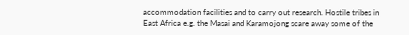accommodation facilities and to carry out research. Hostile tribes in East Africa e.g. the Masai and Karamojong scare away some of the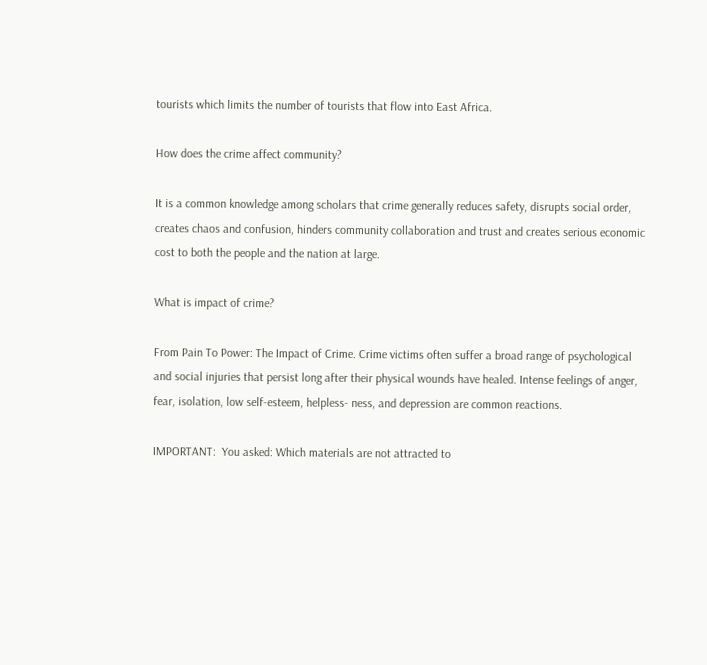tourists which limits the number of tourists that flow into East Africa.

How does the crime affect community?

It is a common knowledge among scholars that crime generally reduces safety, disrupts social order, creates chaos and confusion, hinders community collaboration and trust and creates serious economic cost to both the people and the nation at large.

What is impact of crime?

From Pain To Power: The Impact of Crime. Crime victims often suffer a broad range of psychological and social injuries that persist long after their physical wounds have healed. Intense feelings of anger, fear, isolation, low self-esteem, helpless- ness, and depression are common reactions.

IMPORTANT:  You asked: Which materials are not attracted to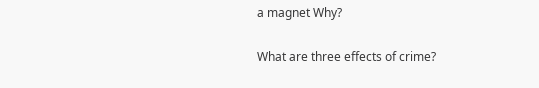a magnet Why?

What are three effects of crime?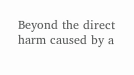Beyond the direct harm caused by a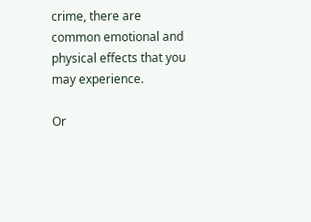crime, there are common emotional and physical effects that you may experience.

Or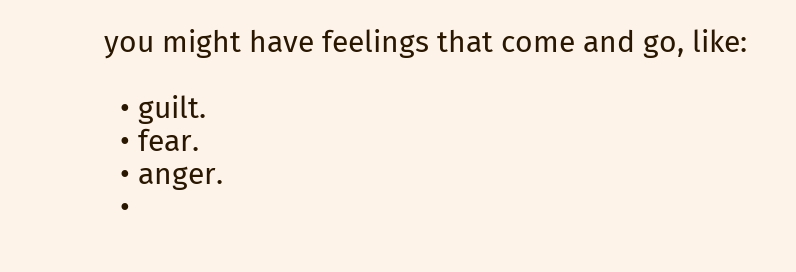you might have feelings that come and go, like:

  • guilt.
  • fear.
  • anger.
  •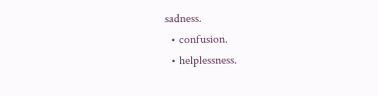sadness.
  • confusion.
  • helplessness.